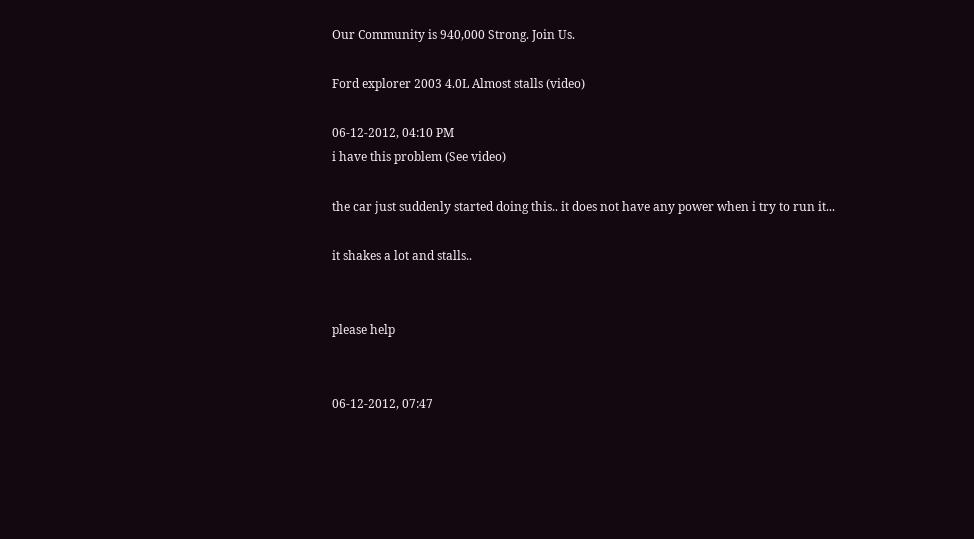Our Community is 940,000 Strong. Join Us.

Ford explorer 2003 4.0L Almost stalls (video)

06-12-2012, 04:10 PM
i have this problem (See video)

the car just suddenly started doing this.. it does not have any power when i try to run it...

it shakes a lot and stalls..


please help


06-12-2012, 07:47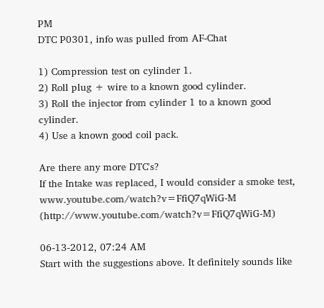PM
DTC P0301, info was pulled from AF-Chat

1) Compression test on cylinder 1.
2) Roll plug + wire to a known good cylinder.
3) Roll the injector from cylinder 1 to a known good cylinder.
4) Use a known good coil pack.

Are there any more DTC's?
If the Intake was replaced, I would consider a smoke test, www.youtube.com/watch?v=FfiQ7qWiG-M (http://www.youtube.com/watch?v=FfiQ7qWiG-M)

06-13-2012, 07:24 AM
Start with the suggestions above. It definitely sounds like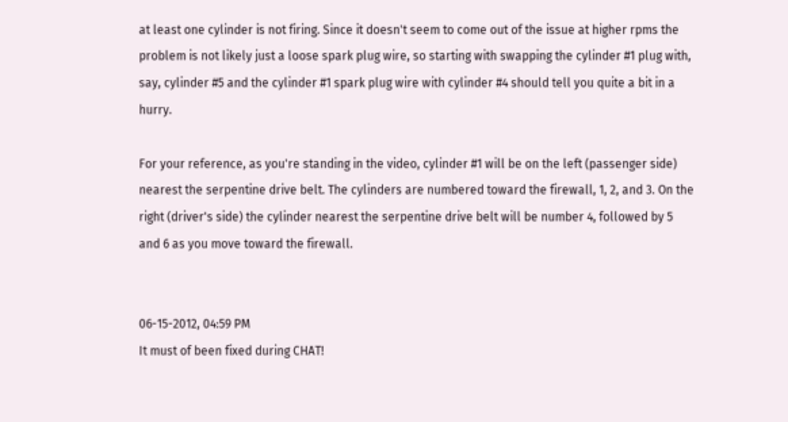at least one cylinder is not firing. Since it doesn't seem to come out of the issue at higher rpms the problem is not likely just a loose spark plug wire, so starting with swapping the cylinder #1 plug with, say, cylinder #5 and the cylinder #1 spark plug wire with cylinder #4 should tell you quite a bit in a hurry.

For your reference, as you're standing in the video, cylinder #1 will be on the left (passenger side) nearest the serpentine drive belt. The cylinders are numbered toward the firewall, 1, 2, and 3. On the right (driver's side) the cylinder nearest the serpentine drive belt will be number 4, followed by 5 and 6 as you move toward the firewall.


06-15-2012, 04:59 PM
It must of been fixed during CHAT!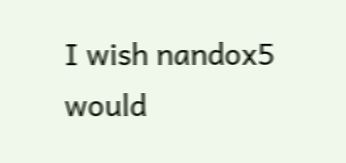I wish nandox5 would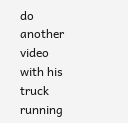do another video with his truck running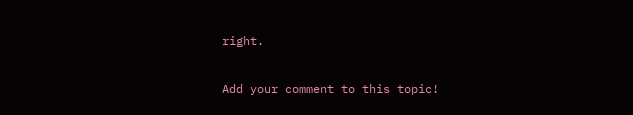right.

Add your comment to this topic!